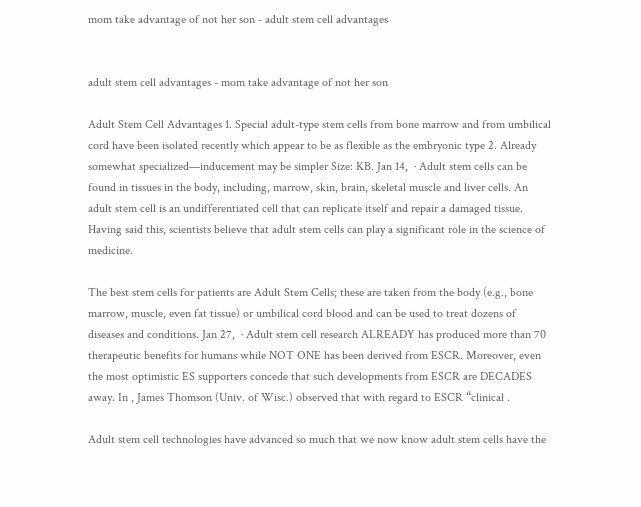mom take advantage of not her son - adult stem cell advantages


adult stem cell advantages - mom take advantage of not her son

Adult Stem Cell Advantages 1. Special adult-type stem cells from bone marrow and from umbilical cord have been isolated recently which appear to be as flexible as the embryonic type 2. Already somewhat specialized—inducement may be simpler Size: KB. Jan 14,  · Adult stem cells can be found in tissues in the body, including, marrow, skin, brain, skeletal muscle and liver cells. An adult stem cell is an undifferentiated cell that can replicate itself and repair a damaged tissue. Having said this, scientists believe that adult stem cells can play a significant role in the science of medicine.

The best stem cells for patients are Adult Stem Cells; these are taken from the body (e.g., bone marrow, muscle, even fat tissue) or umbilical cord blood and can be used to treat dozens of diseases and conditions. Jan 27,  · Adult stem cell research ALREADY has produced more than 70 therapeutic benefits for humans while NOT ONE has been derived from ESCR. Moreover, even the most optimistic ES supporters concede that such developments from ESCR are DECADES away. In , James Thomson (Univ. of Wisc.) observed that with regard to ESCR “clinical .

Adult stem cell technologies have advanced so much that we now know adult stem cells have the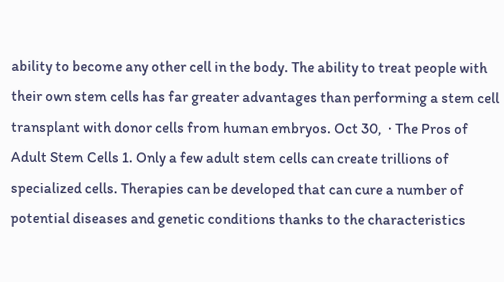ability to become any other cell in the body. The ability to treat people with their own stem cells has far greater advantages than performing a stem cell transplant with donor cells from human embryos. Oct 30,  · The Pros of Adult Stem Cells 1. Only a few adult stem cells can create trillions of specialized cells. Therapies can be developed that can cure a number of potential diseases and genetic conditions thanks to the characteristics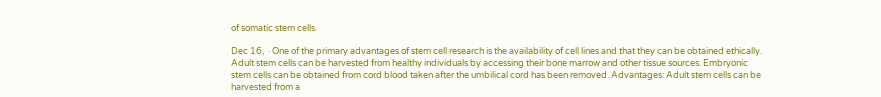of somatic stem cells.

Dec 16,  · One of the primary advantages of stem cell research is the availability of cell lines and that they can be obtained ethically. Adult stem cells can be harvested from healthy individuals by accessing their bone marrow and other tissue sources. Embryonic stem cells can be obtained from cord blood taken after the umbilical cord has been removed. Advantages: Adult stem cells can be harvested from a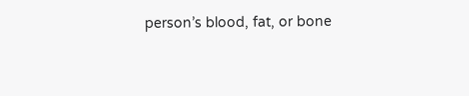person’s blood, fat, or bone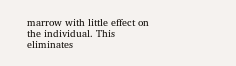marrow with little effect on the individual. This eliminates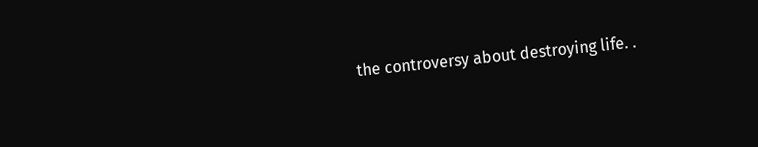the controversy about destroying life. .